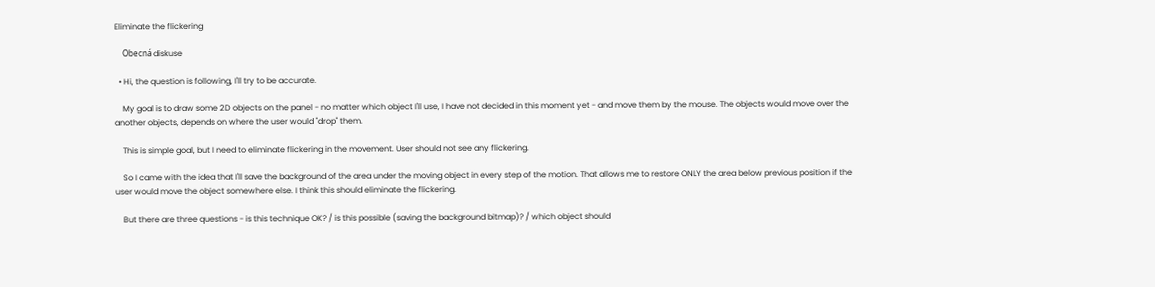Eliminate the flickering

    Obecná diskuse

  • Hi, the question is following, I'll try to be accurate.

    My goal is to draw some 2D objects on the panel - no matter which object I'll use, I have not decided in this moment yet - and move them by the mouse. The objects would move over the another objects, depends on where the user would "drop" them.

    This is simple goal, but I need to eliminate flickering in the movement. User should not see any flickering.

    So I came with the idea that I'll save the background of the area under the moving object in every step of the motion. That allows me to restore ONLY the area below previous position if the user would move the object somewhere else. I think this should eliminate the flickering.

    But there are three questions - is this technique OK? / is this possible (saving the background bitmap)? / which object should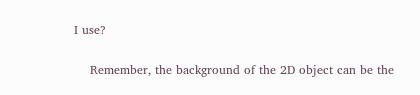I use?

    Remember, the background of the 2D object can be the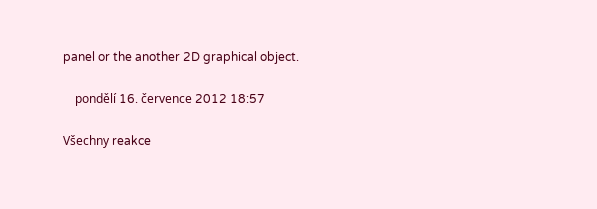panel or the another 2D graphical object.

    pondělí 16. července 2012 18:57

Všechny reakce